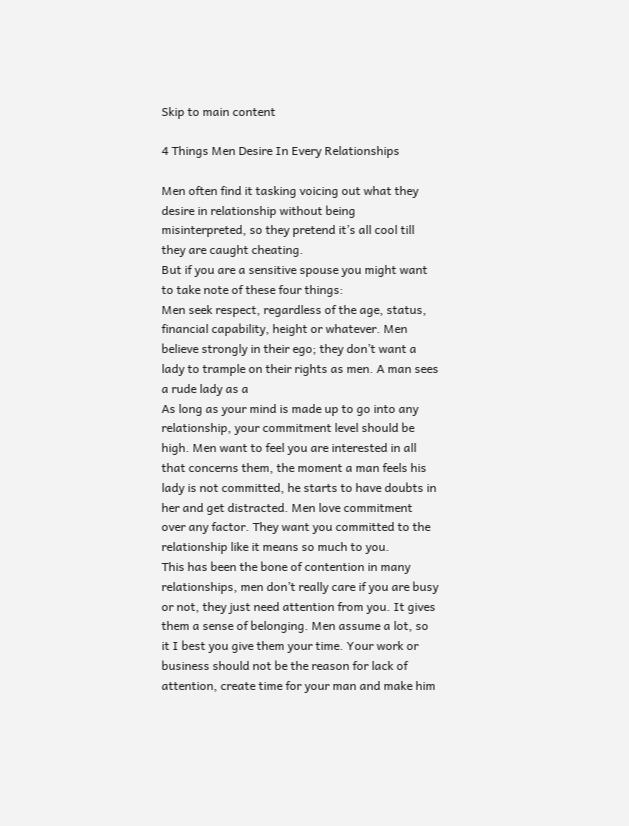Skip to main content

4 Things Men Desire In Every Relationships

Men often find it tasking voicing out what they desire in relationship without being misinterpreted, so they pretend it’s all cool till they are caught cheating.
But if you are a sensitive spouse you might want to take note of these four things:
Men seek respect, regardless of the age, status, financial capability, height or whatever. Men believe strongly in their ego; they don’t want a lady to trample on their rights as men. A man sees a rude lady as a
As long as your mind is made up to go into any relationship, your commitment level should be high. Men want to feel you are interested in all that concerns them, the moment a man feels his lady is not committed, he starts to have doubts in her and get distracted. Men love commitment over any factor. They want you committed to the relationship like it means so much to you.
This has been the bone of contention in many relationships, men don’t really care if you are busy or not, they just need attention from you. It gives them a sense of belonging. Men assume a lot, so it I best you give them your time. Your work or business should not be the reason for lack of attention, create time for your man and make him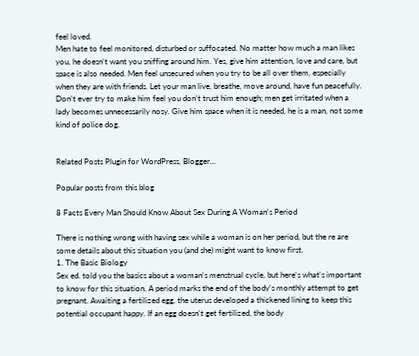feel loved.
Men hate to feel monitored, disturbed or suffocated. No matter how much a man likes you, he doesn’t want you sniffing around him. Yes, give him attention, love and care, but space is also needed. Men feel unsecured when you try to be all over them, especially when they are with friends. Let your man live, breathe, move around, have fun peacefully. Don’t ever try to make him feel you don’t trust him enough; men get irritated when a lady becomes unnecessarily nosy. Give him space when it is needed, he is a man, not some kind of police dog.


Related Posts Plugin for WordPress, Blogger...

Popular posts from this blog

8 Facts Every Man Should Know About Sex During A Woman's Period

There is nothing wrong with having sex while a woman is on her period, but the re are some details about this situation you (and she) might want to know first.
1. The Basic Biology
Sex ed. told you the basics about a woman's menstrual cycle, but here's what's important to know for this situation. A period marks the end of the body's monthly attempt to get pregnant. Awaiting a fertilized egg, the uterus developed a thickened lining to keep this potential occupant happy. If an egg doesn't get fertilized, the body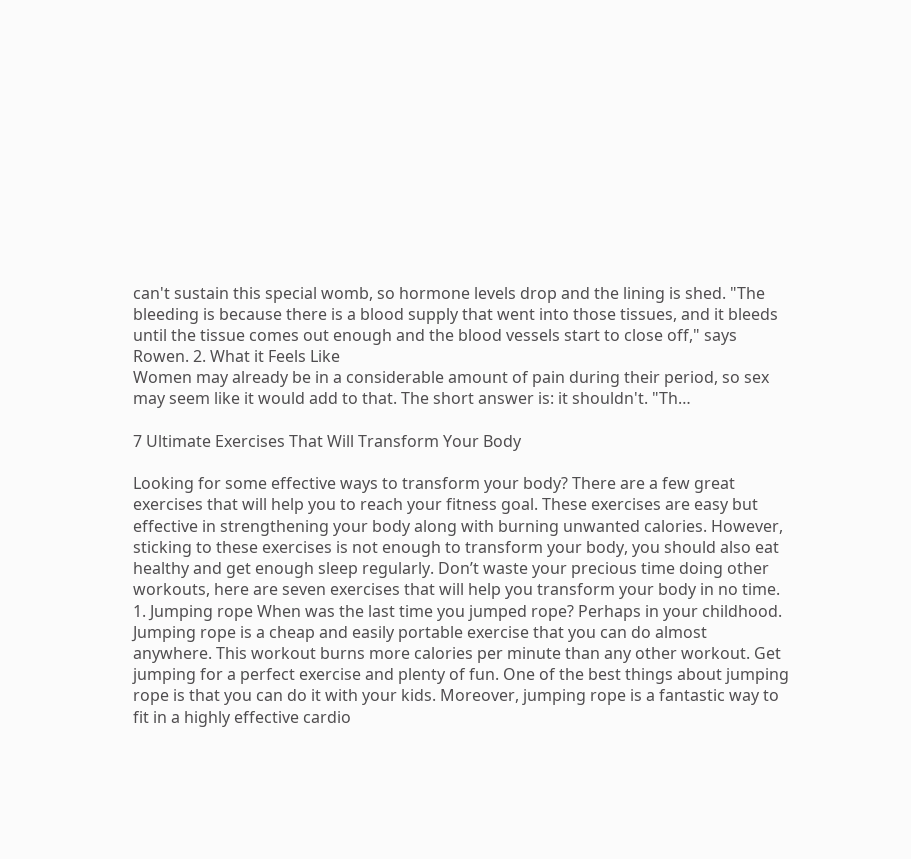can't sustain this special womb, so hormone levels drop and the lining is shed. "The bleeding is because there is a blood supply that went into those tissues, and it bleeds until the tissue comes out enough and the blood vessels start to close off," says Rowen. 2. What it Feels Like
Women may already be in a considerable amount of pain during their period, so sex may seem like it would add to that. The short answer is: it shouldn't. "Th…

7 Ultimate Exercises That Will Transform Your Body

Looking for some effective ways to transform your body? There are a few great exercises that will help you to reach your fitness goal. These exercises are easy but effective in strengthening your body along with burning unwanted calories. However, sticking to these exercises is not enough to transform your body, you should also eat healthy and get enough sleep regularly. Don’t waste your precious time doing other workouts, here are seven exercises that will help you transform your body in no time. 1. Jumping rope When was the last time you jumped rope? Perhaps in your childhood. Jumping rope is a cheap and easily portable exercise that you can do almost anywhere. This workout burns more calories per minute than any other workout. Get jumping for a perfect exercise and plenty of fun. One of the best things about jumping rope is that you can do it with your kids. Moreover, jumping rope is a fantastic way to fit in a highly effective cardio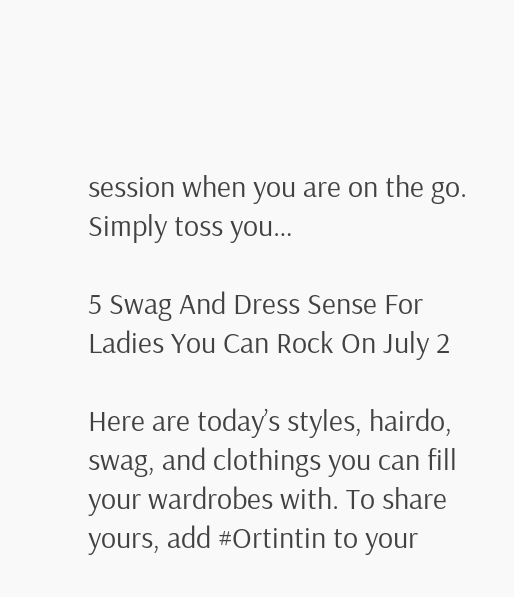session when you are on the go. Simply toss you…

5 Swag And Dress Sense For Ladies You Can Rock On July 2

Here are today’s styles, hairdo, swag, and clothings you can fill your wardrobes with. To share yours, add #Ortintin to your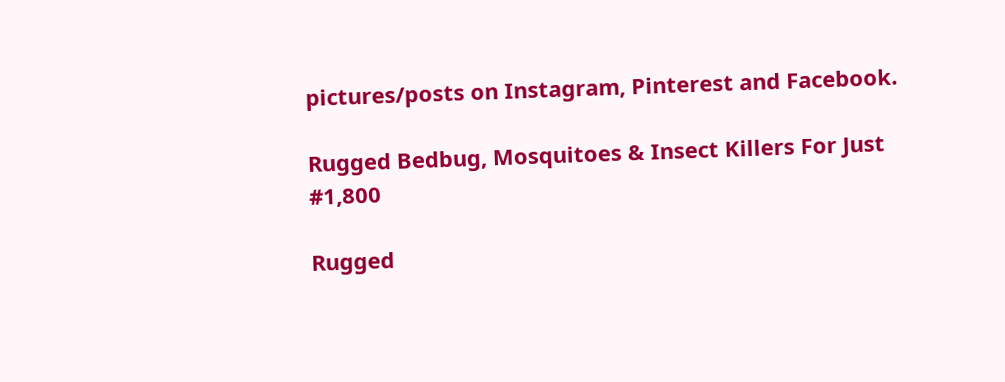pictures/posts on Instagram, Pinterest and Facebook.

Rugged Bedbug, Mosquitoes & Insect Killers For Just #1,800

Rugged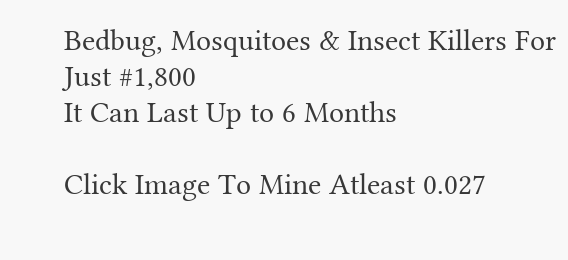Bedbug, Mosquitoes & Insect Killers For Just #1,800
It Can Last Up to 6 Months

Click Image To Mine Atleast 0.027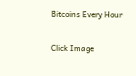Bitcoins Every Hour

Click Image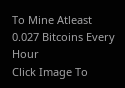To Mine Atleast 0.027 Bitcoins Every Hour
Click Image To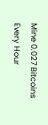Mine 0.027 Bitcoins Every Hour